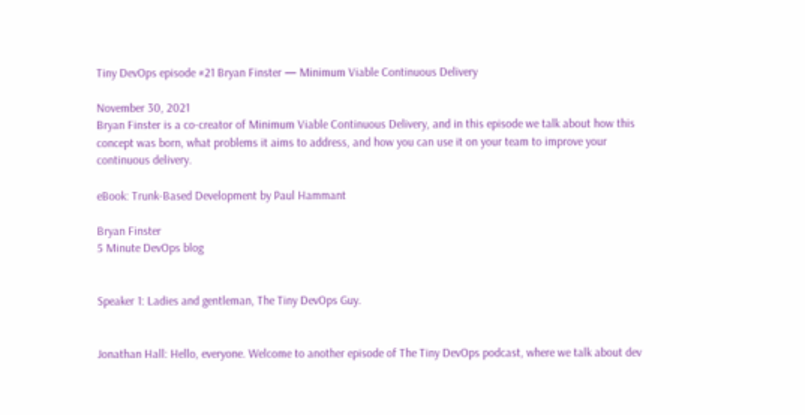Tiny DevOps episode #21 Bryan Finster — Minimum Viable Continuous Delivery

November 30, 2021
Bryan Finster is a co-creator of Minimum Viable Continuous Delivery, and in this episode we talk about how this concept was born, what problems it aims to address, and how you can use it on your team to improve your continuous delivery.

eBook: Trunk-Based Development by Paul Hammant

Bryan Finster
5 Minute DevOps blog


Speaker 1: Ladies and gentleman, The Tiny DevOps Guy.


Jonathan Hall: Hello, everyone. Welcome to another episode of The Tiny DevOps podcast, where we talk about dev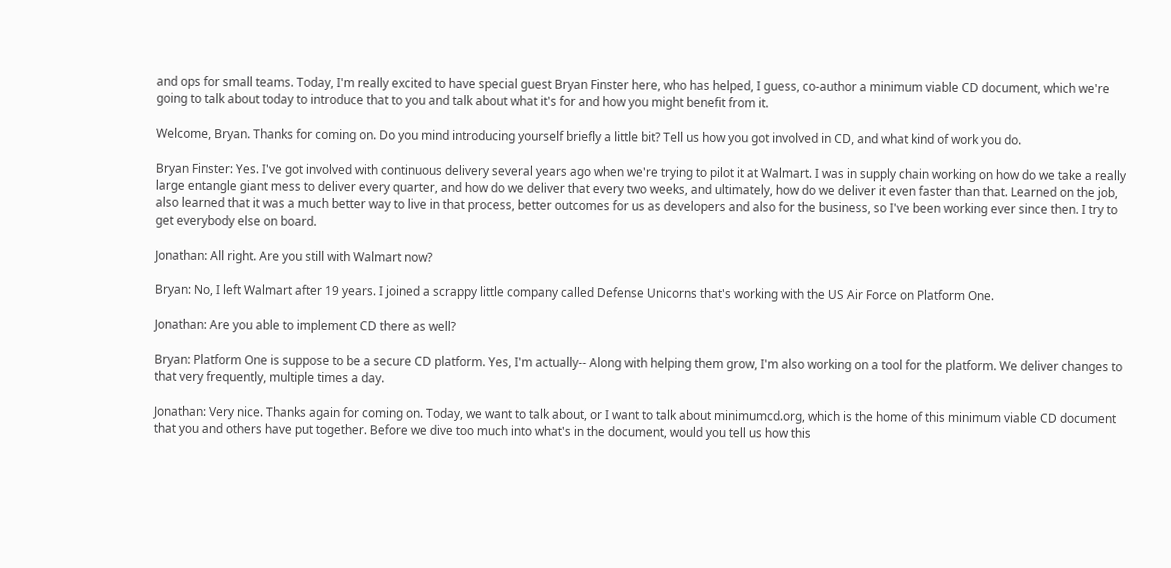and ops for small teams. Today, I'm really excited to have special guest Bryan Finster here, who has helped, I guess, co-author a minimum viable CD document, which we're going to talk about today to introduce that to you and talk about what it's for and how you might benefit from it.

Welcome, Bryan. Thanks for coming on. Do you mind introducing yourself briefly a little bit? Tell us how you got involved in CD, and what kind of work you do.

Bryan Finster: Yes. I've got involved with continuous delivery several years ago when we're trying to pilot it at Walmart. I was in supply chain working on how do we take a really large entangle giant mess to deliver every quarter, and how do we deliver that every two weeks, and ultimately, how do we deliver it even faster than that. Learned on the job, also learned that it was a much better way to live in that process, better outcomes for us as developers and also for the business, so I've been working ever since then. I try to get everybody else on board.

Jonathan: All right. Are you still with Walmart now?

Bryan: No, I left Walmart after 19 years. I joined a scrappy little company called Defense Unicorns that's working with the US Air Force on Platform One.

Jonathan: Are you able to implement CD there as well?

Bryan: Platform One is suppose to be a secure CD platform. Yes, I'm actually-- Along with helping them grow, I'm also working on a tool for the platform. We deliver changes to that very frequently, multiple times a day.

Jonathan: Very nice. Thanks again for coming on. Today, we want to talk about, or I want to talk about minimumcd.org, which is the home of this minimum viable CD document that you and others have put together. Before we dive too much into what's in the document, would you tell us how this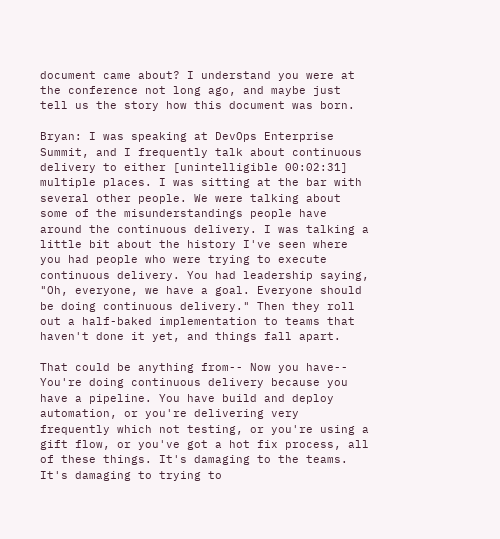document came about? I understand you were at the conference not long ago, and maybe just tell us the story how this document was born.

Bryan: I was speaking at DevOps Enterprise Summit, and I frequently talk about continuous delivery to either [unintelligible 00:02:31] multiple places. I was sitting at the bar with several other people. We were talking about some of the misunderstandings people have around the continuous delivery. I was talking a little bit about the history I've seen where you had people who were trying to execute continuous delivery. You had leadership saying, "Oh, everyone, we have a goal. Everyone should be doing continuous delivery." Then they roll out a half-baked implementation to teams that haven't done it yet, and things fall apart.

That could be anything from-- Now you have-- You're doing continuous delivery because you have a pipeline. You have build and deploy automation, or you're delivering very frequently which not testing, or you're using a gift flow, or you've got a hot fix process, all of these things. It's damaging to the teams. It's damaging to trying to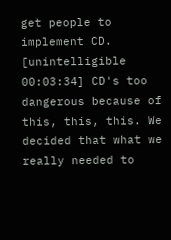get people to implement CD. [unintelligible 00:03:34] CD's too dangerous because of this, this, this. We decided that what we really needed to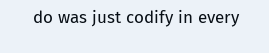do was just codify in every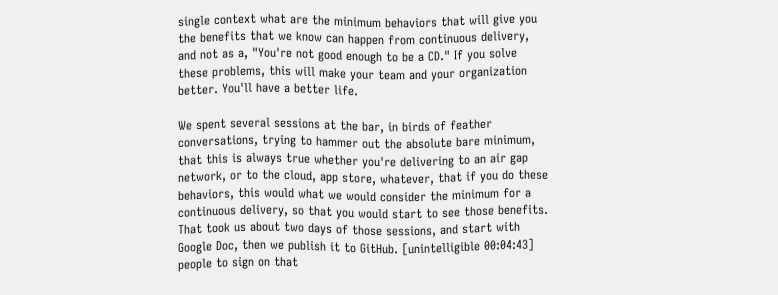single context what are the minimum behaviors that will give you the benefits that we know can happen from continuous delivery, and not as a, "You're not good enough to be a CD." If you solve these problems, this will make your team and your organization better. You'll have a better life.

We spent several sessions at the bar, in birds of feather conversations, trying to hammer out the absolute bare minimum, that this is always true whether you're delivering to an air gap network, or to the cloud, app store, whatever, that if you do these behaviors, this would what we would consider the minimum for a continuous delivery, so that you would start to see those benefits. That took us about two days of those sessions, and start with Google Doc, then we publish it to GitHub. [unintelligible 00:04:43] people to sign on that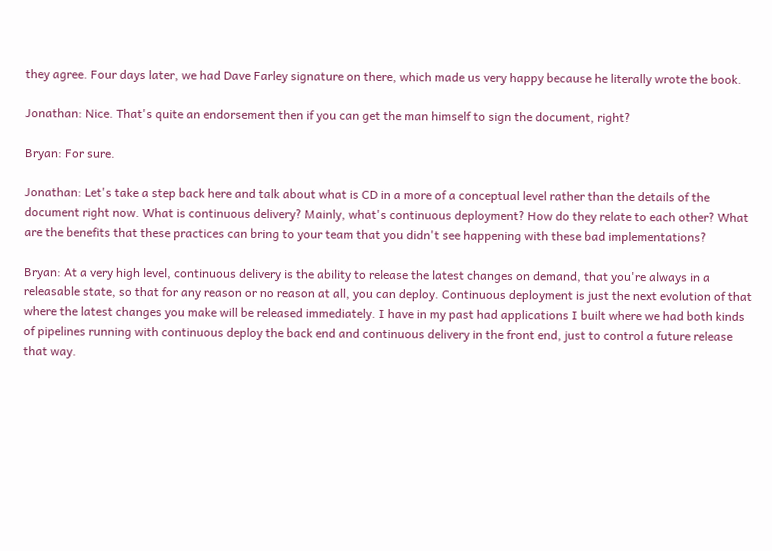they agree. Four days later, we had Dave Farley signature on there, which made us very happy because he literally wrote the book.

Jonathan: Nice. That's quite an endorsement then if you can get the man himself to sign the document, right?

Bryan: For sure.

Jonathan: Let's take a step back here and talk about what is CD in a more of a conceptual level rather than the details of the document right now. What is continuous delivery? Mainly, what's continuous deployment? How do they relate to each other? What are the benefits that these practices can bring to your team that you didn't see happening with these bad implementations?

Bryan: At a very high level, continuous delivery is the ability to release the latest changes on demand, that you're always in a releasable state, so that for any reason or no reason at all, you can deploy. Continuous deployment is just the next evolution of that where the latest changes you make will be released immediately. I have in my past had applications I built where we had both kinds of pipelines running with continuous deploy the back end and continuous delivery in the front end, just to control a future release that way.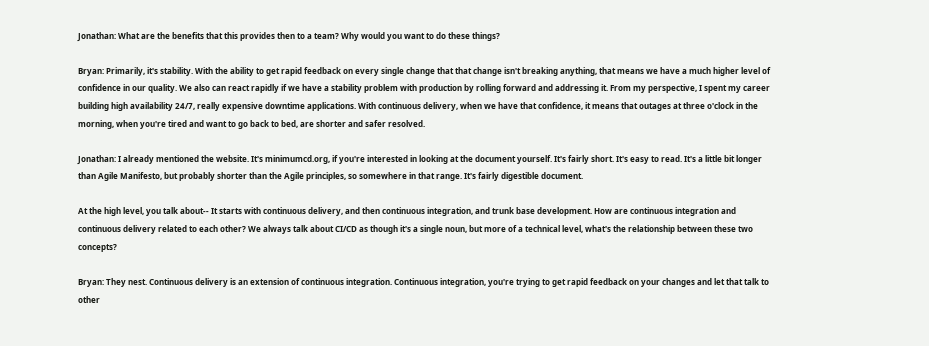Jonathan: What are the benefits that this provides then to a team? Why would you want to do these things?

Bryan: Primarily, it's stability. With the ability to get rapid feedback on every single change that that change isn't breaking anything, that means we have a much higher level of confidence in our quality. We also can react rapidly if we have a stability problem with production by rolling forward and addressing it. From my perspective, I spent my career building high availability 24/7, really expensive downtime applications. With continuous delivery, when we have that confidence, it means that outages at three o'clock in the morning, when you're tired and want to go back to bed, are shorter and safer resolved.

Jonathan: I already mentioned the website. It's minimumcd.org, if you're interested in looking at the document yourself. It's fairly short. It's easy to read. It's a little bit longer than Agile Manifesto, but probably shorter than the Agile principles, so somewhere in that range. It's fairly digestible document.

At the high level, you talk about-- It starts with continuous delivery, and then continuous integration, and trunk base development. How are continuous integration and continuous delivery related to each other? We always talk about CI/CD as though it's a single noun, but more of a technical level, what's the relationship between these two concepts?

Bryan: They nest. Continuous delivery is an extension of continuous integration. Continuous integration, you're trying to get rapid feedback on your changes and let that talk to other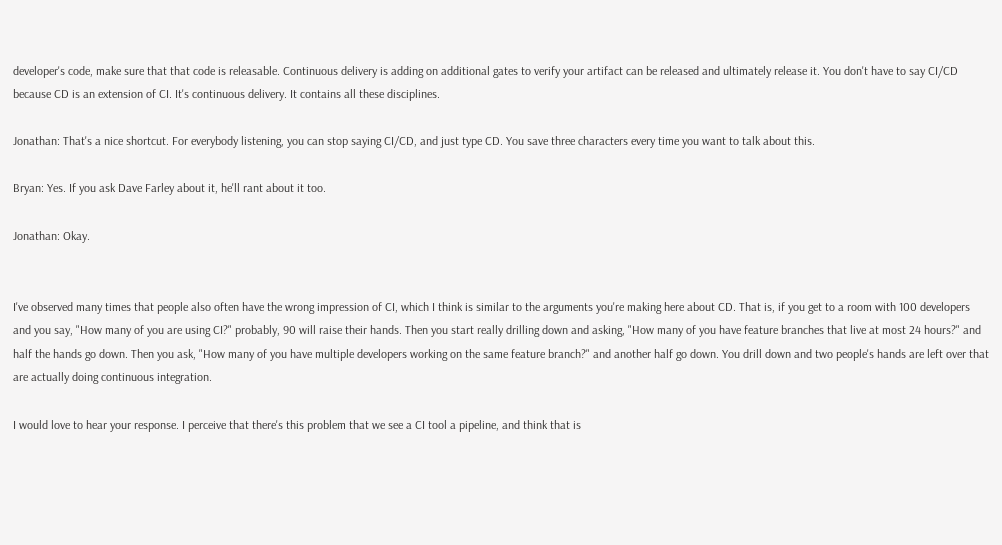developer's code, make sure that that code is releasable. Continuous delivery is adding on additional gates to verify your artifact can be released and ultimately release it. You don't have to say CI/CD because CD is an extension of CI. It's continuous delivery. It contains all these disciplines.

Jonathan: That's a nice shortcut. For everybody listening, you can stop saying CI/CD, and just type CD. You save three characters every time you want to talk about this.

Bryan: Yes. If you ask Dave Farley about it, he'll rant about it too.

Jonathan: Okay.


I've observed many times that people also often have the wrong impression of CI, which I think is similar to the arguments you're making here about CD. That is, if you get to a room with 100 developers and you say, "How many of you are using CI?" probably, 90 will raise their hands. Then you start really drilling down and asking, "How many of you have feature branches that live at most 24 hours?" and half the hands go down. Then you ask, "How many of you have multiple developers working on the same feature branch?" and another half go down. You drill down and two people's hands are left over that are actually doing continuous integration.

I would love to hear your response. I perceive that there's this problem that we see a CI tool a pipeline, and think that is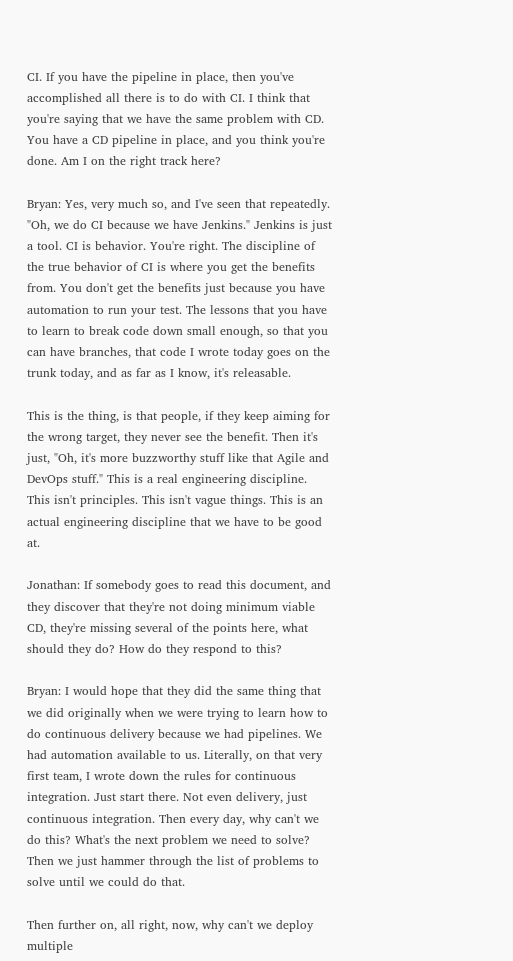CI. If you have the pipeline in place, then you've accomplished all there is to do with CI. I think that you're saying that we have the same problem with CD. You have a CD pipeline in place, and you think you're done. Am I on the right track here?

Bryan: Yes, very much so, and I've seen that repeatedly. "Oh, we do CI because we have Jenkins." Jenkins is just a tool. CI is behavior. You're right. The discipline of the true behavior of CI is where you get the benefits from. You don't get the benefits just because you have automation to run your test. The lessons that you have to learn to break code down small enough, so that you can have branches, that code I wrote today goes on the trunk today, and as far as I know, it's releasable.

This is the thing, is that people, if they keep aiming for the wrong target, they never see the benefit. Then it's just, "Oh, it's more buzzworthy stuff like that Agile and DevOps stuff." This is a real engineering discipline. This isn't principles. This isn't vague things. This is an actual engineering discipline that we have to be good at.

Jonathan: If somebody goes to read this document, and they discover that they're not doing minimum viable CD, they're missing several of the points here, what should they do? How do they respond to this?

Bryan: I would hope that they did the same thing that we did originally when we were trying to learn how to do continuous delivery because we had pipelines. We had automation available to us. Literally, on that very first team, I wrote down the rules for continuous integration. Just start there. Not even delivery, just continuous integration. Then every day, why can't we do this? What's the next problem we need to solve? Then we just hammer through the list of problems to solve until we could do that.

Then further on, all right, now, why can't we deploy multiple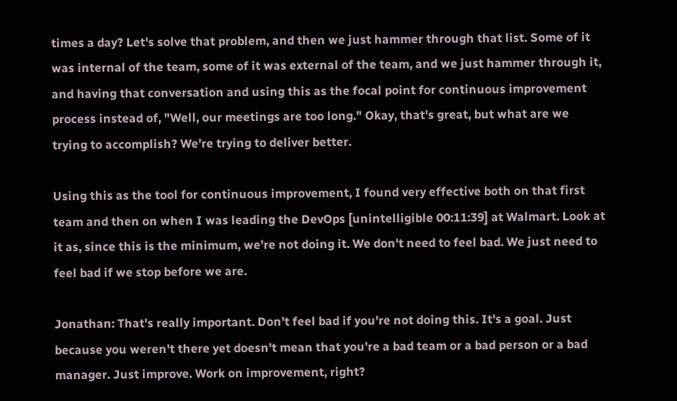times a day? Let's solve that problem, and then we just hammer through that list. Some of it was internal of the team, some of it was external of the team, and we just hammer through it, and having that conversation and using this as the focal point for continuous improvement process instead of, "Well, our meetings are too long." Okay, that's great, but what are we trying to accomplish? We're trying to deliver better.

Using this as the tool for continuous improvement, I found very effective both on that first team and then on when I was leading the DevOps [unintelligible 00:11:39] at Walmart. Look at it as, since this is the minimum, we're not doing it. We don't need to feel bad. We just need to feel bad if we stop before we are.

Jonathan: That's really important. Don't feel bad if you're not doing this. It's a goal. Just because you weren't there yet doesn't mean that you're a bad team or a bad person or a bad manager. Just improve. Work on improvement, right?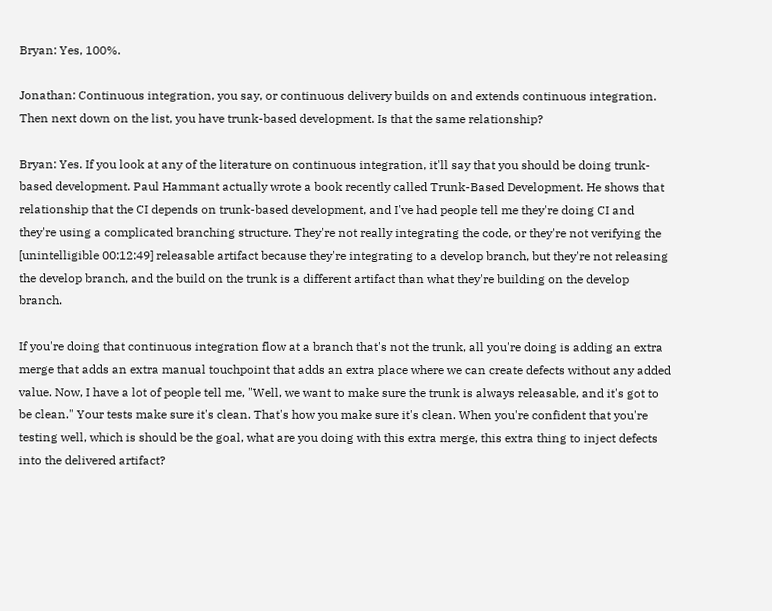Bryan: Yes, 100%.

Jonathan: Continuous integration, you say, or continuous delivery builds on and extends continuous integration. Then next down on the list, you have trunk-based development. Is that the same relationship?

Bryan: Yes. If you look at any of the literature on continuous integration, it'll say that you should be doing trunk-based development. Paul Hammant actually wrote a book recently called Trunk-Based Development. He shows that relationship that the CI depends on trunk-based development, and I've had people tell me they're doing CI and they're using a complicated branching structure. They're not really integrating the code, or they're not verifying the [unintelligible 00:12:49] releasable artifact because they're integrating to a develop branch, but they're not releasing the develop branch, and the build on the trunk is a different artifact than what they're building on the develop branch.

If you're doing that continuous integration flow at a branch that's not the trunk, all you're doing is adding an extra merge that adds an extra manual touchpoint that adds an extra place where we can create defects without any added value. Now, I have a lot of people tell me, "Well, we want to make sure the trunk is always releasable, and it's got to be clean." Your tests make sure it's clean. That's how you make sure it's clean. When you're confident that you're testing well, which is should be the goal, what are you doing with this extra merge, this extra thing to inject defects into the delivered artifact?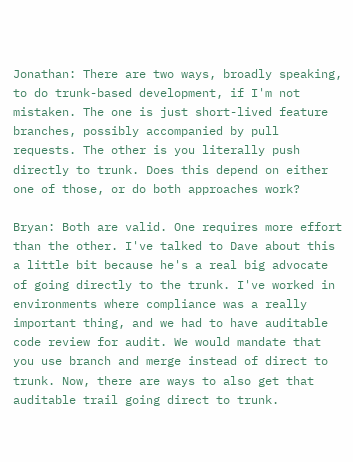Jonathan: There are two ways, broadly speaking, to do trunk-based development, if I'm not mistaken. The one is just short-lived feature branches, possibly accompanied by pull requests. The other is you literally push directly to trunk. Does this depend on either one of those, or do both approaches work?

Bryan: Both are valid. One requires more effort than the other. I've talked to Dave about this a little bit because he's a real big advocate of going directly to the trunk. I've worked in environments where compliance was a really important thing, and we had to have auditable code review for audit. We would mandate that you use branch and merge instead of direct to trunk. Now, there are ways to also get that auditable trail going direct to trunk.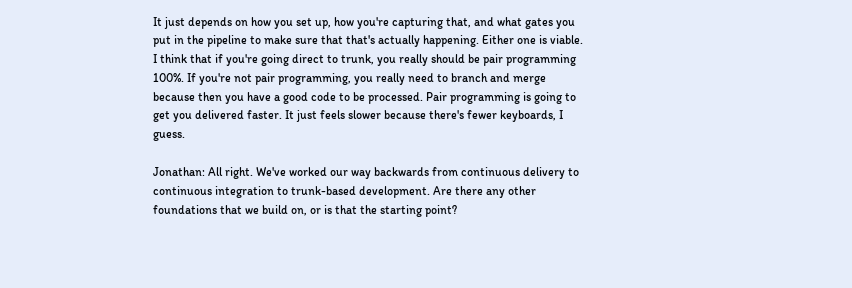It just depends on how you set up, how you're capturing that, and what gates you put in the pipeline to make sure that that's actually happening. Either one is viable. I think that if you're going direct to trunk, you really should be pair programming 100%. If you're not pair programming, you really need to branch and merge because then you have a good code to be processed. Pair programming is going to get you delivered faster. It just feels slower because there's fewer keyboards, I guess.

Jonathan: All right. We've worked our way backwards from continuous delivery to continuous integration to trunk-based development. Are there any other foundations that we build on, or is that the starting point?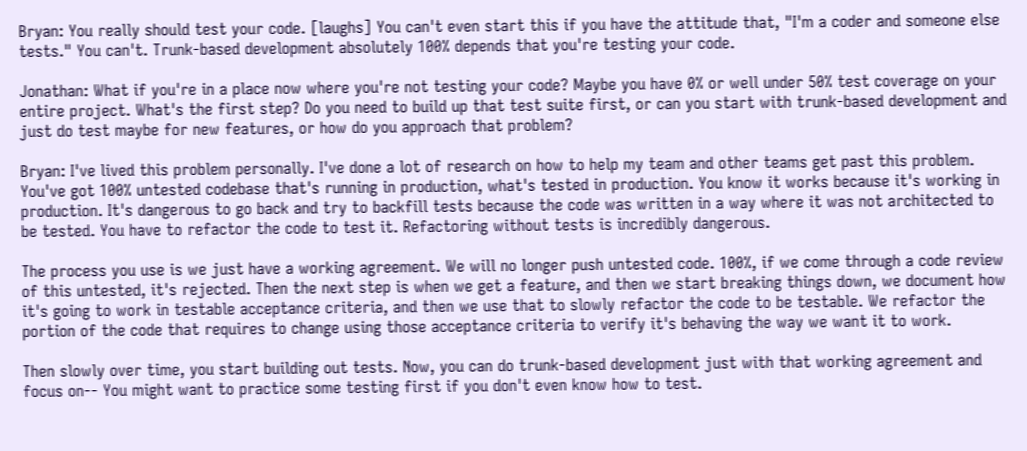Bryan: You really should test your code. [laughs] You can't even start this if you have the attitude that, "I'm a coder and someone else tests." You can't. Trunk-based development absolutely 100% depends that you're testing your code.

Jonathan: What if you're in a place now where you're not testing your code? Maybe you have 0% or well under 50% test coverage on your entire project. What's the first step? Do you need to build up that test suite first, or can you start with trunk-based development and just do test maybe for new features, or how do you approach that problem?

Bryan: I've lived this problem personally. I've done a lot of research on how to help my team and other teams get past this problem. You've got 100% untested codebase that's running in production, what's tested in production. You know it works because it's working in production. It's dangerous to go back and try to backfill tests because the code was written in a way where it was not architected to be tested. You have to refactor the code to test it. Refactoring without tests is incredibly dangerous.

The process you use is we just have a working agreement. We will no longer push untested code. 100%, if we come through a code review of this untested, it's rejected. Then the next step is when we get a feature, and then we start breaking things down, we document how it's going to work in testable acceptance criteria, and then we use that to slowly refactor the code to be testable. We refactor the portion of the code that requires to change using those acceptance criteria to verify it's behaving the way we want it to work.

Then slowly over time, you start building out tests. Now, you can do trunk-based development just with that working agreement and focus on-- You might want to practice some testing first if you don't even know how to test.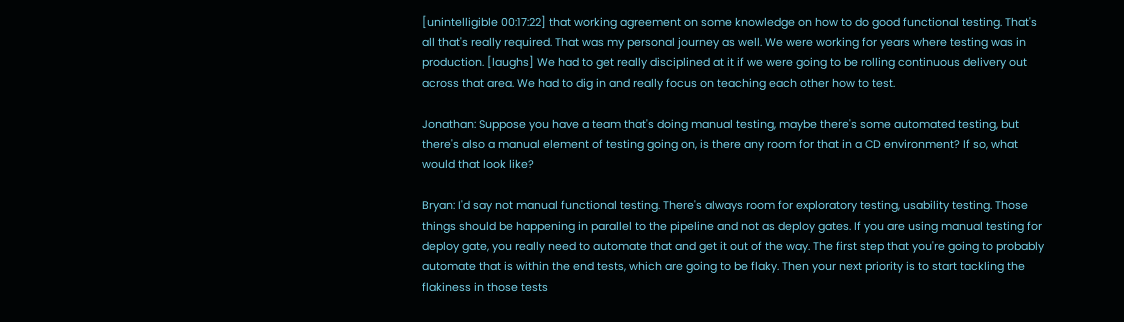[unintelligible 00:17:22] that working agreement on some knowledge on how to do good functional testing. That's all that's really required. That was my personal journey as well. We were working for years where testing was in production. [laughs] We had to get really disciplined at it if we were going to be rolling continuous delivery out across that area. We had to dig in and really focus on teaching each other how to test.

Jonathan: Suppose you have a team that's doing manual testing, maybe there's some automated testing, but there's also a manual element of testing going on, is there any room for that in a CD environment? If so, what would that look like?

Bryan: I'd say not manual functional testing. There's always room for exploratory testing, usability testing. Those things should be happening in parallel to the pipeline and not as deploy gates. If you are using manual testing for deploy gate, you really need to automate that and get it out of the way. The first step that you're going to probably automate that is within the end tests, which are going to be flaky. Then your next priority is to start tackling the flakiness in those tests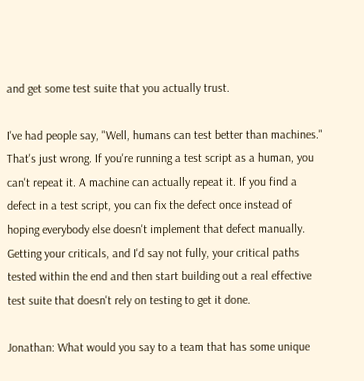and get some test suite that you actually trust.

I've had people say, "Well, humans can test better than machines." That's just wrong. If you're running a test script as a human, you can't repeat it. A machine can actually repeat it. If you find a defect in a test script, you can fix the defect once instead of hoping everybody else doesn't implement that defect manually. Getting your criticals, and I'd say not fully, your critical paths tested within the end and then start building out a real effective test suite that doesn't rely on testing to get it done.

Jonathan: What would you say to a team that has some unique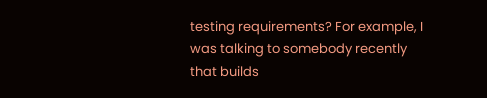testing requirements? For example, I was talking to somebody recently that builds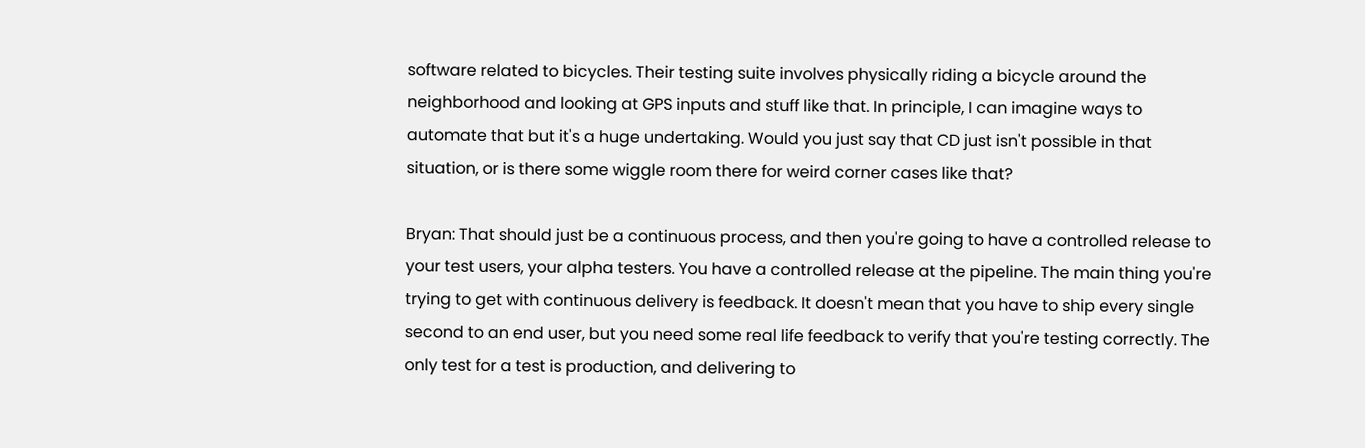software related to bicycles. Their testing suite involves physically riding a bicycle around the neighborhood and looking at GPS inputs and stuff like that. In principle, I can imagine ways to automate that but it's a huge undertaking. Would you just say that CD just isn't possible in that situation, or is there some wiggle room there for weird corner cases like that?

Bryan: That should just be a continuous process, and then you're going to have a controlled release to your test users, your alpha testers. You have a controlled release at the pipeline. The main thing you're trying to get with continuous delivery is feedback. It doesn't mean that you have to ship every single second to an end user, but you need some real life feedback to verify that you're testing correctly. The only test for a test is production, and delivering to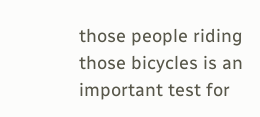those people riding those bicycles is an important test for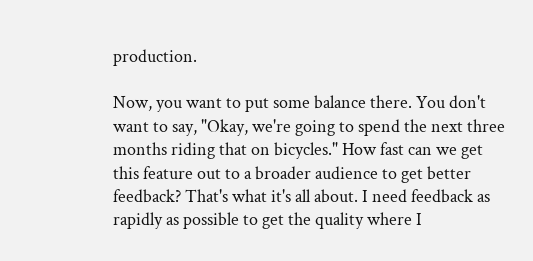production.

Now, you want to put some balance there. You don't want to say, "Okay, we're going to spend the next three months riding that on bicycles." How fast can we get this feature out to a broader audience to get better feedback? That's what it's all about. I need feedback as rapidly as possible to get the quality where I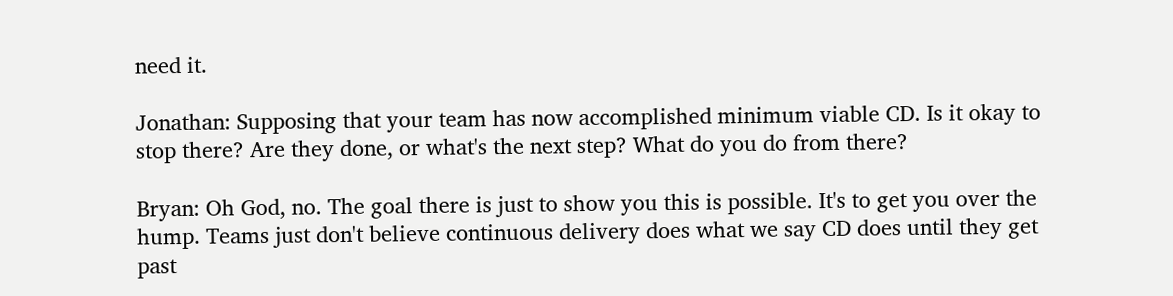need it.

Jonathan: Supposing that your team has now accomplished minimum viable CD. Is it okay to stop there? Are they done, or what's the next step? What do you do from there?

Bryan: Oh God, no. The goal there is just to show you this is possible. It's to get you over the hump. Teams just don't believe continuous delivery does what we say CD does until they get past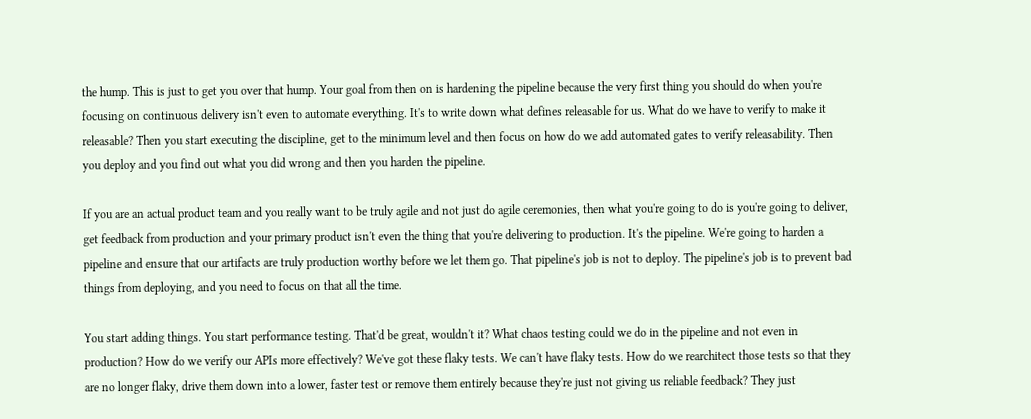the hump. This is just to get you over that hump. Your goal from then on is hardening the pipeline because the very first thing you should do when you're focusing on continuous delivery isn't even to automate everything. It's to write down what defines releasable for us. What do we have to verify to make it releasable? Then you start executing the discipline, get to the minimum level and then focus on how do we add automated gates to verify releasability. Then you deploy and you find out what you did wrong and then you harden the pipeline.

If you are an actual product team and you really want to be truly agile and not just do agile ceremonies, then what you're going to do is you're going to deliver, get feedback from production and your primary product isn't even the thing that you're delivering to production. It's the pipeline. We're going to harden a pipeline and ensure that our artifacts are truly production worthy before we let them go. That pipeline's job is not to deploy. The pipeline's job is to prevent bad things from deploying, and you need to focus on that all the time.

You start adding things. You start performance testing. That'd be great, wouldn't it? What chaos testing could we do in the pipeline and not even in production? How do we verify our APIs more effectively? We've got these flaky tests. We can't have flaky tests. How do we rearchitect those tests so that they are no longer flaky, drive them down into a lower, faster test or remove them entirely because they're just not giving us reliable feedback? They just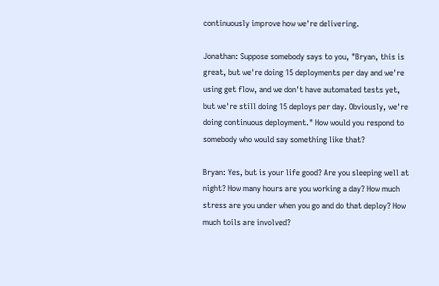continuously improve how we're delivering.

Jonathan: Suppose somebody says to you, "Bryan, this is great, but we're doing 15 deployments per day and we're using get flow, and we don't have automated tests yet, but we're still doing 15 deploys per day. Obviously, we're doing continuous deployment." How would you respond to somebody who would say something like that?

Bryan: Yes, but is your life good? Are you sleeping well at night? How many hours are you working a day? How much stress are you under when you go and do that deploy? How much toils are involved?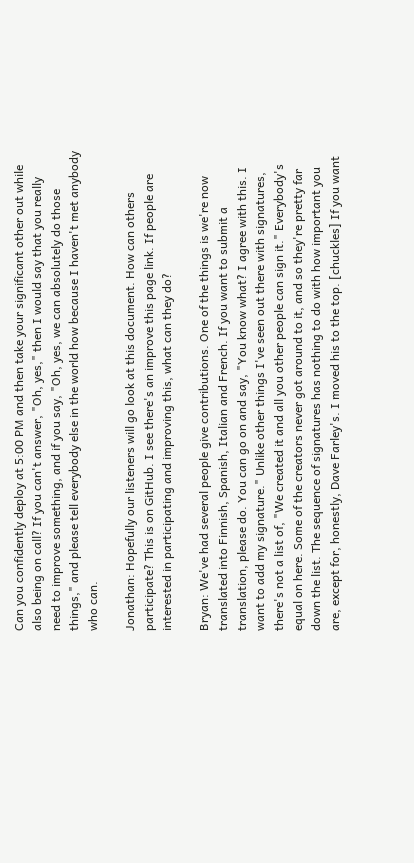Can you confidently deploy at 5:00 PM and then take your significant other out while also being on call? If you can't answer, "Oh, yes," then I would say that you really need to improve something, and if you say, "Oh, yes, we can absolutely do those things," and please tell everybody else in the world how because I haven't met anybody who can.

Jonathan: Hopefully our listeners will go look at this document. How can others participate? This is on GitHub. I see there's an improve this page link. If people are interested in participating and improving this, what can they do?

Bryan: We've had several people give contributions. One of the things is we're now translated into Finnish, Spanish, Italian and French. If you want to submit a translation, please do. You can go on and say, "You know what? I agree with this. I want to add my signature." Unlike other things I've seen out there with signatures, there's not a list of, "We created it and all you other people can sign it." Everybody's equal on here. Some of the creators never got around to it, and so they're pretty far down the list. The sequence of signatures has nothing to do with how important you are, except for, honestly, Dave Farley's. I moved his to the top. [chuckles] If you want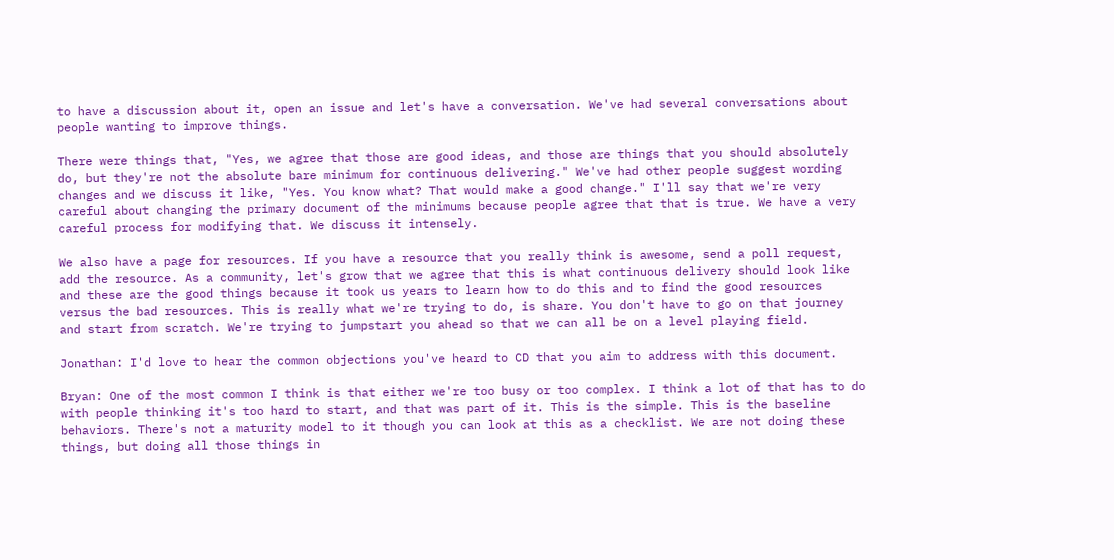to have a discussion about it, open an issue and let's have a conversation. We've had several conversations about people wanting to improve things.

There were things that, "Yes, we agree that those are good ideas, and those are things that you should absolutely do, but they're not the absolute bare minimum for continuous delivering." We've had other people suggest wording changes and we discuss it like, "Yes. You know what? That would make a good change." I'll say that we're very careful about changing the primary document of the minimums because people agree that that is true. We have a very careful process for modifying that. We discuss it intensely.

We also have a page for resources. If you have a resource that you really think is awesome, send a poll request, add the resource. As a community, let's grow that we agree that this is what continuous delivery should look like and these are the good things because it took us years to learn how to do this and to find the good resources versus the bad resources. This is really what we're trying to do, is share. You don't have to go on that journey and start from scratch. We're trying to jumpstart you ahead so that we can all be on a level playing field.

Jonathan: I'd love to hear the common objections you've heard to CD that you aim to address with this document.

Bryan: One of the most common I think is that either we're too busy or too complex. I think a lot of that has to do with people thinking it's too hard to start, and that was part of it. This is the simple. This is the baseline behaviors. There's not a maturity model to it though you can look at this as a checklist. We are not doing these things, but doing all those things in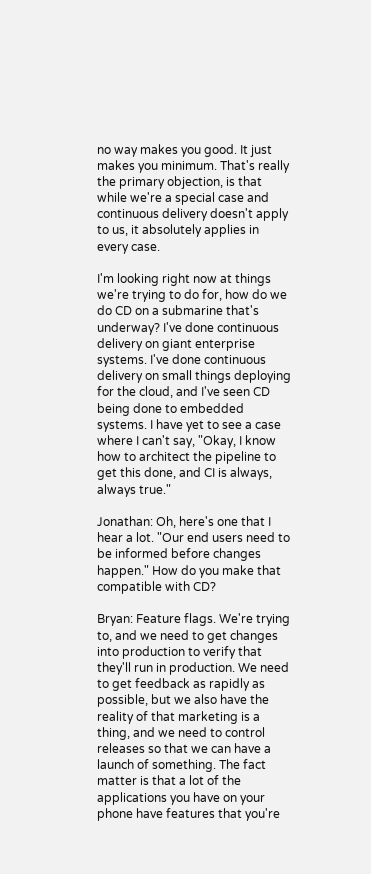no way makes you good. It just makes you minimum. That's really the primary objection, is that while we're a special case and continuous delivery doesn't apply to us, it absolutely applies in every case.

I'm looking right now at things we're trying to do for, how do we do CD on a submarine that's underway? I've done continuous delivery on giant enterprise systems. I've done continuous delivery on small things deploying for the cloud, and I've seen CD being done to embedded systems. I have yet to see a case where I can't say, "Okay, I know how to architect the pipeline to get this done, and CI is always, always true."

Jonathan: Oh, here's one that I hear a lot. "Our end users need to be informed before changes happen." How do you make that compatible with CD?

Bryan: Feature flags. We're trying to, and we need to get changes into production to verify that they'll run in production. We need to get feedback as rapidly as possible, but we also have the reality of that marketing is a thing, and we need to control releases so that we can have a launch of something. The fact matter is that a lot of the applications you have on your phone have features that you're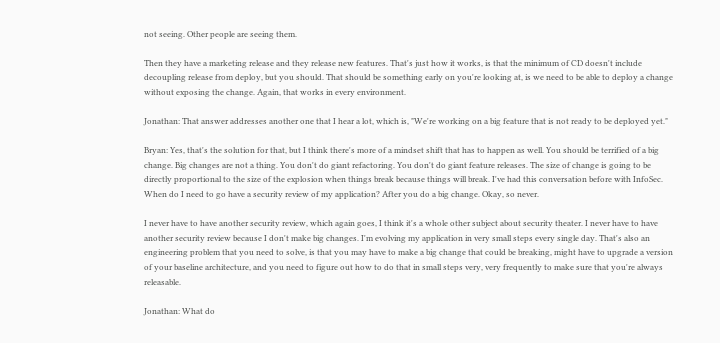not seeing. Other people are seeing them.

Then they have a marketing release and they release new features. That's just how it works, is that the minimum of CD doesn't include decoupling release from deploy, but you should. That should be something early on you're looking at, is we need to be able to deploy a change without exposing the change. Again, that works in every environment.

Jonathan: That answer addresses another one that I hear a lot, which is, "We're working on a big feature that is not ready to be deployed yet."

Bryan: Yes, that's the solution for that, but I think there's more of a mindset shift that has to happen as well. You should be terrified of a big change. Big changes are not a thing. You don't do giant refactoring. You don't do giant feature releases. The size of change is going to be directly proportional to the size of the explosion when things break because things will break. I've had this conversation before with InfoSec. When do I need to go have a security review of my application? After you do a big change. Okay, so never.

I never have to have another security review, which again goes, I think it's a whole other subject about security theater. I never have to have another security review because I don't make big changes. I'm evolving my application in very small steps every single day. That's also an engineering problem that you need to solve, is that you may have to make a big change that could be breaking, might have to upgrade a version of your baseline architecture, and you need to figure out how to do that in small steps very, very frequently to make sure that you're always releasable.

Jonathan: What do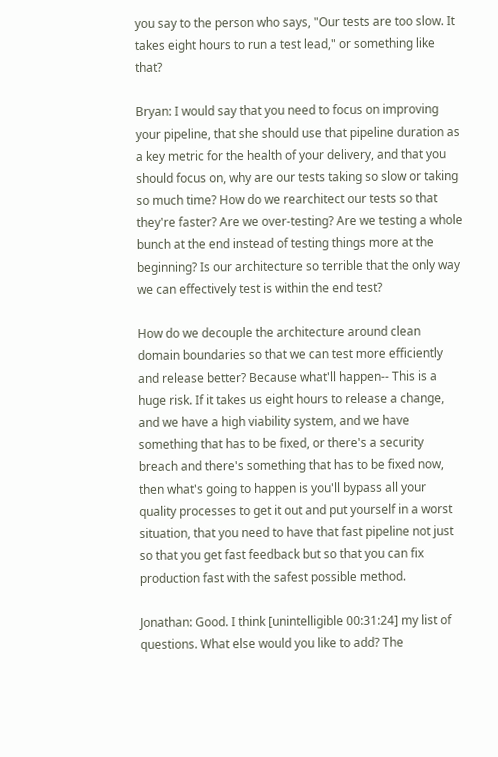you say to the person who says, "Our tests are too slow. It takes eight hours to run a test lead," or something like that?

Bryan: I would say that you need to focus on improving your pipeline, that she should use that pipeline duration as a key metric for the health of your delivery, and that you should focus on, why are our tests taking so slow or taking so much time? How do we rearchitect our tests so that they're faster? Are we over-testing? Are we testing a whole bunch at the end instead of testing things more at the beginning? Is our architecture so terrible that the only way we can effectively test is within the end test?

How do we decouple the architecture around clean domain boundaries so that we can test more efficiently and release better? Because what'll happen-- This is a huge risk. If it takes us eight hours to release a change, and we have a high viability system, and we have something that has to be fixed, or there's a security breach and there's something that has to be fixed now, then what's going to happen is you'll bypass all your quality processes to get it out and put yourself in a worst situation, that you need to have that fast pipeline not just so that you get fast feedback but so that you can fix production fast with the safest possible method.

Jonathan: Good. I think [unintelligible 00:31:24] my list of questions. What else would you like to add? The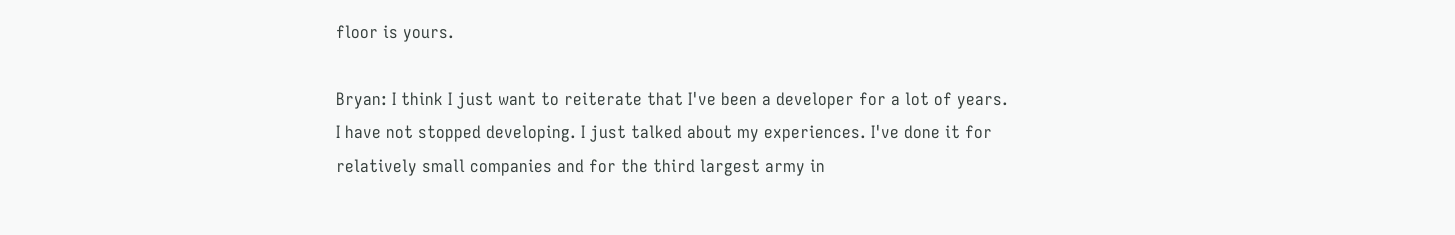floor is yours.

Bryan: I think I just want to reiterate that I've been a developer for a lot of years. I have not stopped developing. I just talked about my experiences. I've done it for relatively small companies and for the third largest army in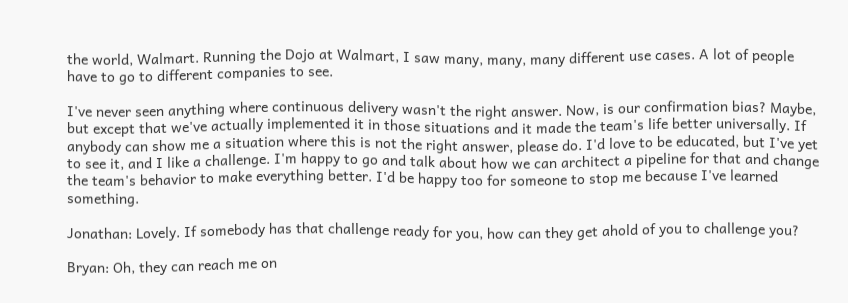the world, Walmart. Running the Dojo at Walmart, I saw many, many, many different use cases. A lot of people have to go to different companies to see.

I've never seen anything where continuous delivery wasn't the right answer. Now, is our confirmation bias? Maybe, but except that we've actually implemented it in those situations and it made the team's life better universally. If anybody can show me a situation where this is not the right answer, please do. I'd love to be educated, but I've yet to see it, and I like a challenge. I'm happy to go and talk about how we can architect a pipeline for that and change the team's behavior to make everything better. I'd be happy too for someone to stop me because I've learned something.

Jonathan: Lovely. If somebody has that challenge ready for you, how can they get ahold of you to challenge you?

Bryan: Oh, they can reach me on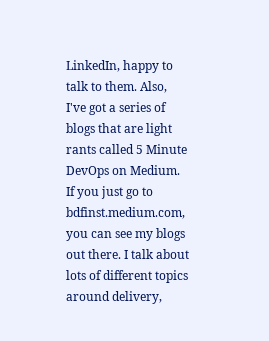LinkedIn, happy to talk to them. Also, I've got a series of blogs that are light rants called 5 Minute DevOps on Medium. If you just go to bdfinst.medium.com, you can see my blogs out there. I talk about lots of different topics around delivery,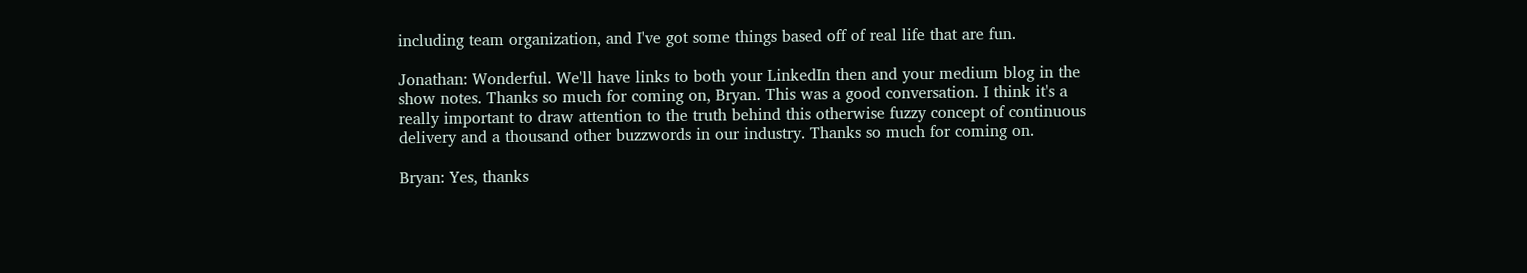including team organization, and I've got some things based off of real life that are fun.

Jonathan: Wonderful. We'll have links to both your LinkedIn then and your medium blog in the show notes. Thanks so much for coming on, Bryan. This was a good conversation. I think it's a really important to draw attention to the truth behind this otherwise fuzzy concept of continuous delivery and a thousand other buzzwords in our industry. Thanks so much for coming on.

Bryan: Yes, thanks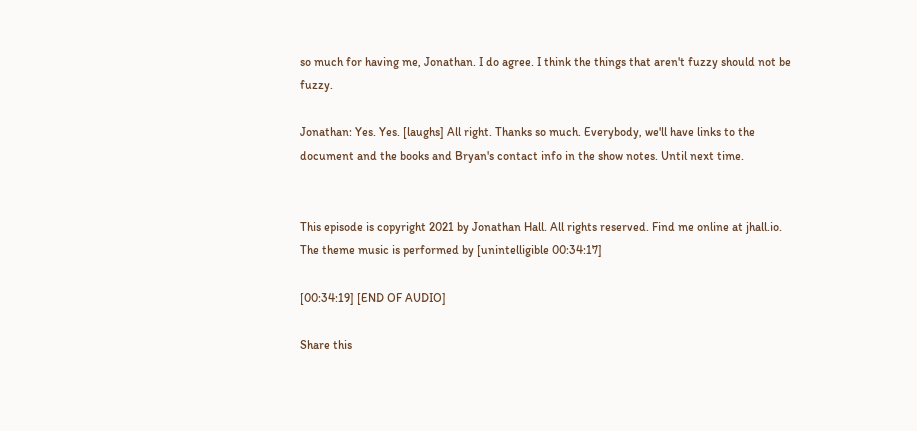so much for having me, Jonathan. I do agree. I think the things that aren't fuzzy should not be fuzzy.

Jonathan: Yes. Yes. [laughs] All right. Thanks so much. Everybody, we'll have links to the document and the books and Bryan's contact info in the show notes. Until next time.


This episode is copyright 2021 by Jonathan Hall. All rights reserved. Find me online at jhall.io. The theme music is performed by [unintelligible 00:34:17]

[00:34:19] [END OF AUDIO]

Share this